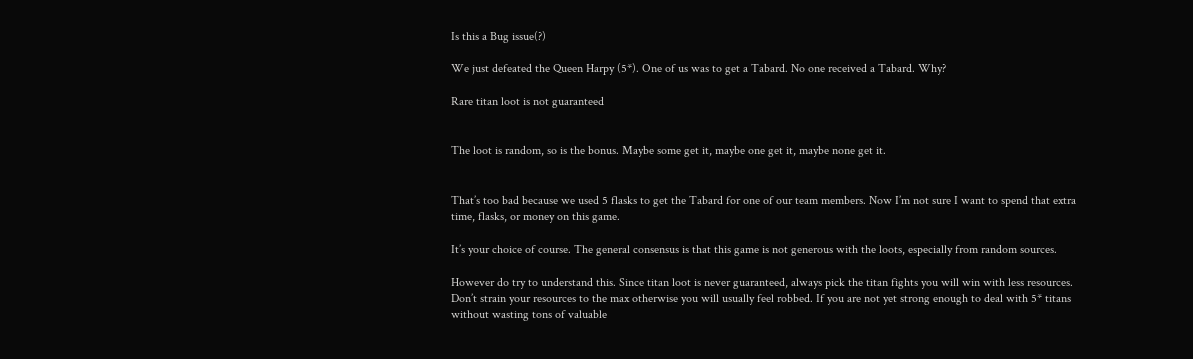Is this a Bug issue(?)

We just defeated the Queen Harpy (5*). One of us was to get a Tabard. No one received a Tabard. Why?

Rare titan loot is not guaranteed


The loot is random, so is the bonus. Maybe some get it, maybe one get it, maybe none get it.


That’s too bad because we used 5 flasks to get the Tabard for one of our team members. Now I’m not sure I want to spend that extra time, flasks, or money on this game.

It’s your choice of course. The general consensus is that this game is not generous with the loots, especially from random sources.

However do try to understand this. Since titan loot is never guaranteed, always pick the titan fights you will win with less resources. Don’t strain your resources to the max otherwise you will usually feel robbed. If you are not yet strong enough to deal with 5* titans without wasting tons of valuable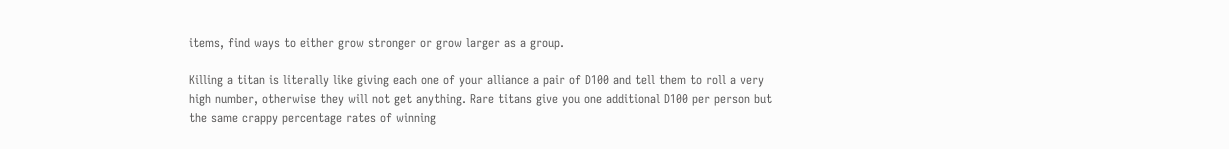items, find ways to either grow stronger or grow larger as a group.

Killing a titan is literally like giving each one of your alliance a pair of D100 and tell them to roll a very high number, otherwise they will not get anything. Rare titans give you one additional D100 per person but the same crappy percentage rates of winning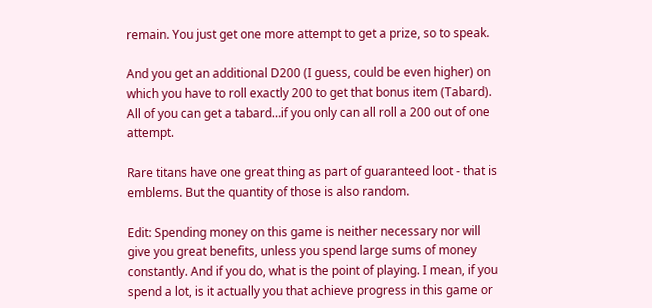remain. You just get one more attempt to get a prize, so to speak.

And you get an additional D200 (I guess, could be even higher) on which you have to roll exactly 200 to get that bonus item (Tabard). All of you can get a tabard…if you only can all roll a 200 out of one attempt.

Rare titans have one great thing as part of guaranteed loot - that is emblems. But the quantity of those is also random.

Edit: Spending money on this game is neither necessary nor will give you great benefits, unless you spend large sums of money constantly. And if you do, what is the point of playing. I mean, if you spend a lot, is it actually you that achieve progress in this game or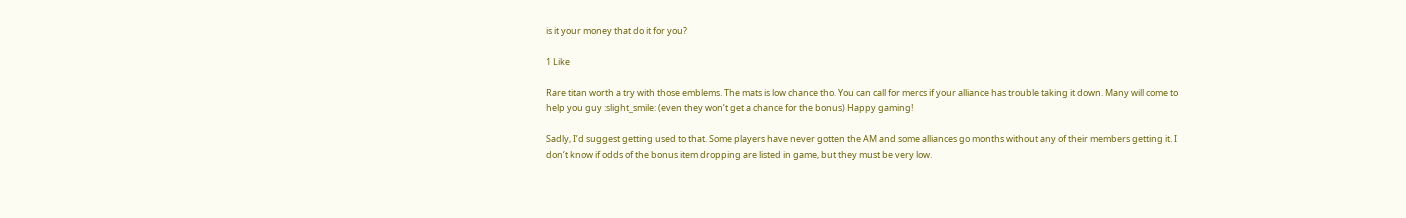is it your money that do it for you?

1 Like

Rare titan worth a try with those emblems. The mats is low chance tho. You can call for mercs if your alliance has trouble taking it down. Many will come to help you guy :slight_smile: (even they won’t get a chance for the bonus) Happy gaming!

Sadly, I’d suggest getting used to that. Some players have never gotten the AM and some alliances go months without any of their members getting it. I don’t know if odds of the bonus item dropping are listed in game, but they must be very low.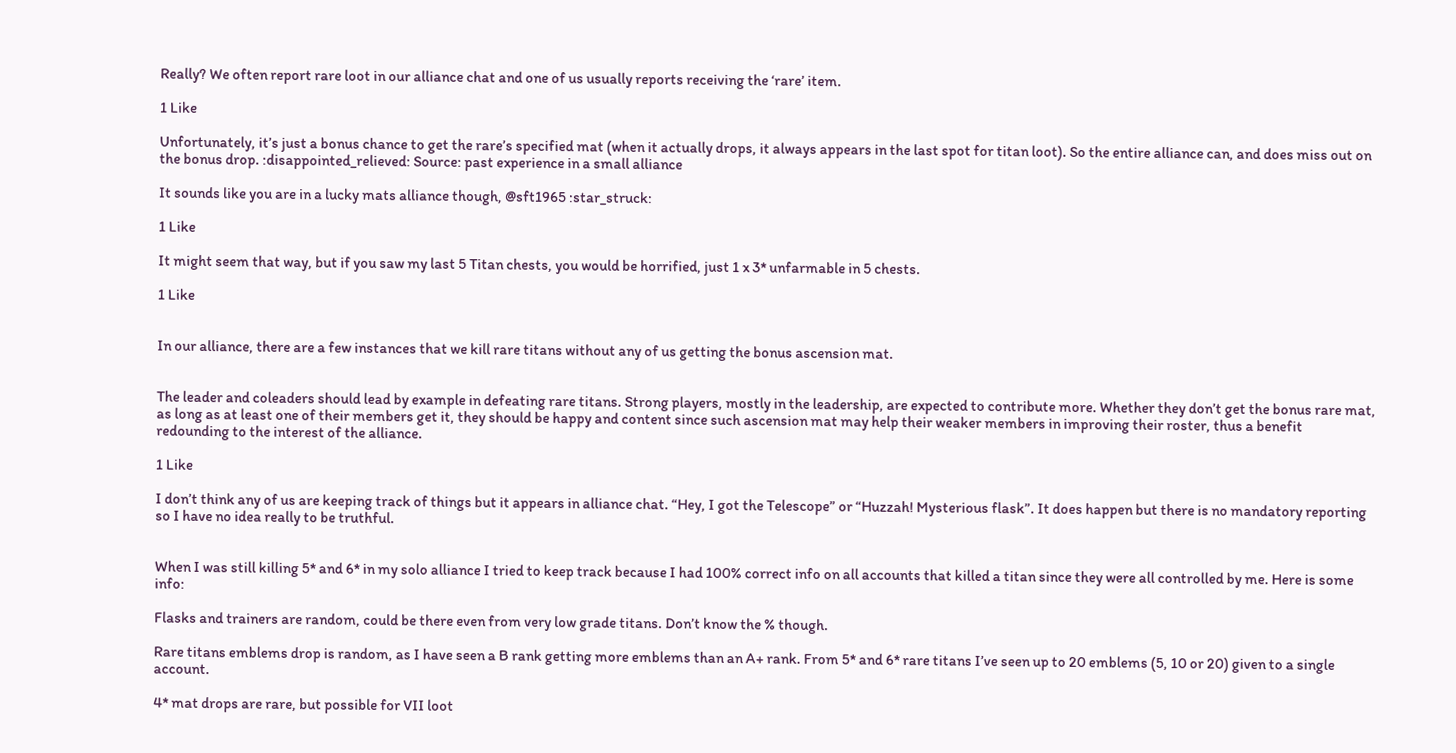Really? We often report rare loot in our alliance chat and one of us usually reports receiving the ‘rare’ item.

1 Like

Unfortunately, it’s just a bonus chance to get the rare’s specified mat (when it actually drops, it always appears in the last spot for titan loot). So the entire alliance can, and does miss out on the bonus drop. :disappointed_relieved: Source: past experience in a small alliance

It sounds like you are in a lucky mats alliance though, @sft1965 :star_struck:

1 Like

It might seem that way, but if you saw my last 5 Titan chests, you would be horrified, just 1 x 3* unfarmable in 5 chests.

1 Like


In our alliance, there are a few instances that we kill rare titans without any of us getting the bonus ascension mat.


The leader and coleaders should lead by example in defeating rare titans. Strong players, mostly in the leadership, are expected to contribute more. Whether they don’t get the bonus rare mat, as long as at least one of their members get it, they should be happy and content since such ascension mat may help their weaker members in improving their roster, thus a benefit redounding to the interest of the alliance.

1 Like

I don’t think any of us are keeping track of things but it appears in alliance chat. “Hey, I got the Telescope” or “Huzzah! Mysterious flask”. It does happen but there is no mandatory reporting so I have no idea really to be truthful.


When I was still killing 5* and 6* in my solo alliance I tried to keep track because I had 100% correct info on all accounts that killed a titan since they were all controlled by me. Here is some info:

Flasks and trainers are random, could be there even from very low grade titans. Don’t know the % though.

Rare titans emblems drop is random, as I have seen a B rank getting more emblems than an A+ rank. From 5* and 6* rare titans I’ve seen up to 20 emblems (5, 10 or 20) given to a single account.

4* mat drops are rare, but possible for VII loot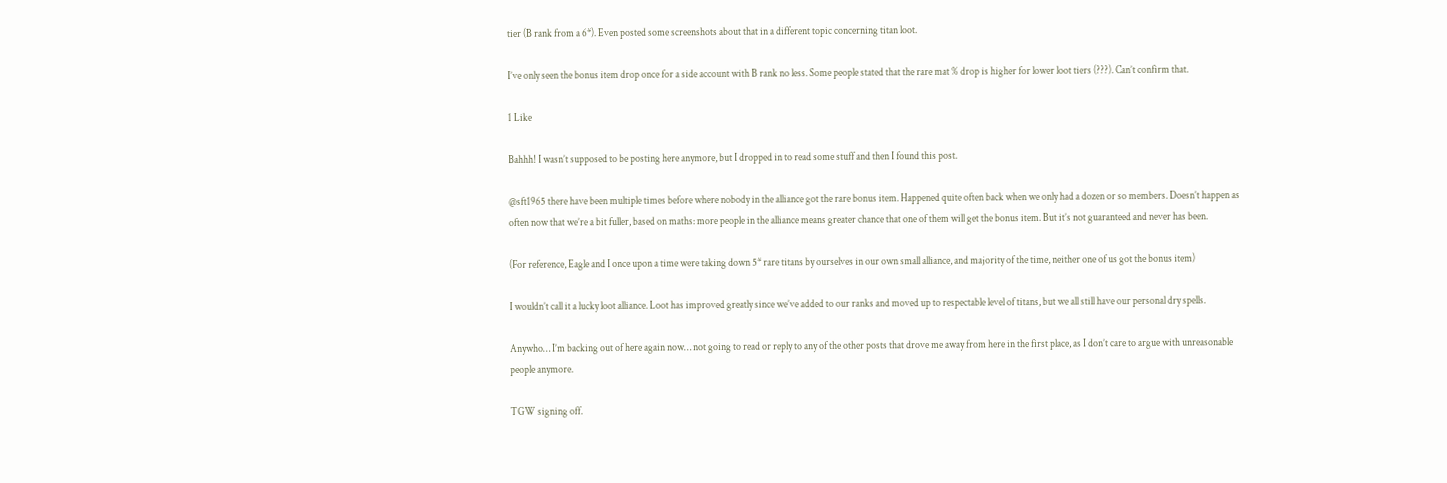tier (B rank from a 6*). Even posted some screenshots about that in a different topic concerning titan loot.

I’ve only seen the bonus item drop once for a side account with B rank no less. Some people stated that the rare mat % drop is higher for lower loot tiers (???). Can’t confirm that.

1 Like

Bahhh! I wasn’t supposed to be posting here anymore, but I dropped in to read some stuff and then I found this post.

@sft1965 there have been multiple times before where nobody in the alliance got the rare bonus item. Happened quite often back when we only had a dozen or so members. Doesn’t happen as often now that we’re a bit fuller, based on maths: more people in the alliance means greater chance that one of them will get the bonus item. But it’s not guaranteed and never has been.

(For reference, Eagle and I once upon a time were taking down 5* rare titans by ourselves in our own small alliance, and majority of the time, neither one of us got the bonus item)

I wouldn’t call it a lucky loot alliance. Loot has improved greatly since we’ve added to our ranks and moved up to respectable level of titans, but we all still have our personal dry spells.

Anywho… I’m backing out of here again now… not going to read or reply to any of the other posts that drove me away from here in the first place, as I don’t care to argue with unreasonable people anymore.

TGW signing off.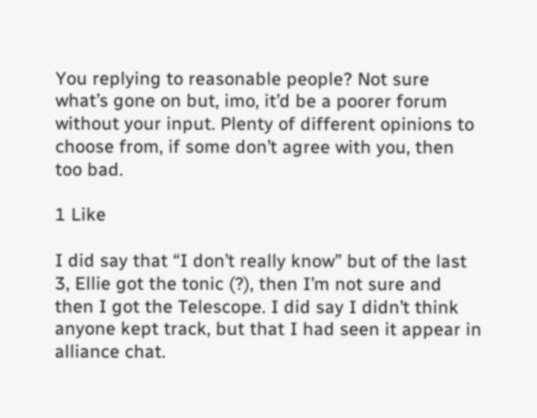You replying to reasonable people? Not sure what’s gone on but, imo, it’d be a poorer forum without your input. Plenty of different opinions to choose from, if some don’t agree with you, then too bad.

1 Like

I did say that “I don’t really know” but of the last 3, Ellie got the tonic (?), then I’m not sure and then I got the Telescope. I did say I didn’t think anyone kept track, but that I had seen it appear in alliance chat.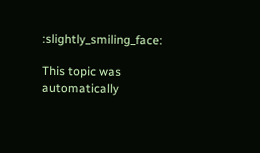:slightly_smiling_face:

This topic was automatically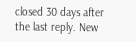closed 30 days after the last reply. New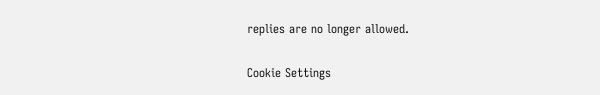replies are no longer allowed.

Cookie Settings